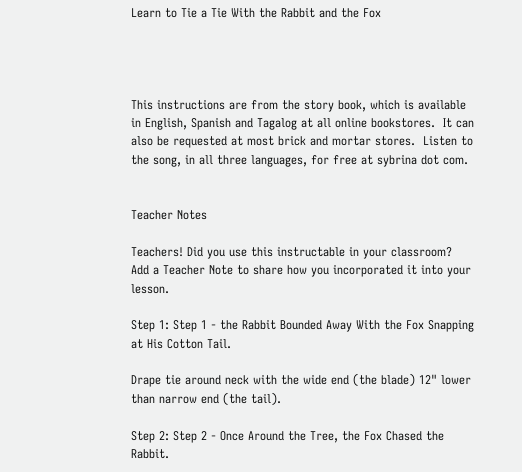Learn to Tie a Tie With the Rabbit and the Fox




This instructions are from the story book, which is available in English, Spanish and Tagalog at all online bookstores.  It can also be requested at most brick and mortar stores.  Listen to the song, in all three languages, for free at sybrina dot com.


Teacher Notes

Teachers! Did you use this instructable in your classroom?
Add a Teacher Note to share how you incorporated it into your lesson.

Step 1: Step 1 - the Rabbit Bounded Away With the Fox Snapping at His Cotton Tail.

Drape tie around neck with the wide end (the blade) 12" lower than narrow end (the tail).

Step 2: Step 2 - Once Around the Tree, the Fox Chased the Rabbit.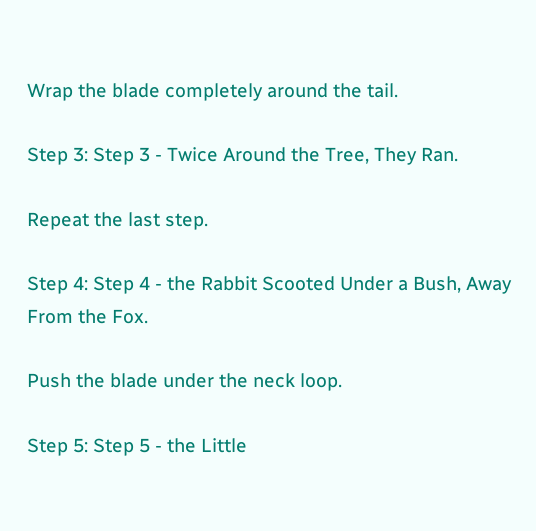Wrap the blade completely around the tail.

Step 3: Step 3 - Twice Around the Tree, They Ran.

Repeat the last step.

Step 4: Step 4 - the Rabbit Scooted Under a Bush, Away From the Fox.

Push the blade under the neck loop.

Step 5: Step 5 - the Little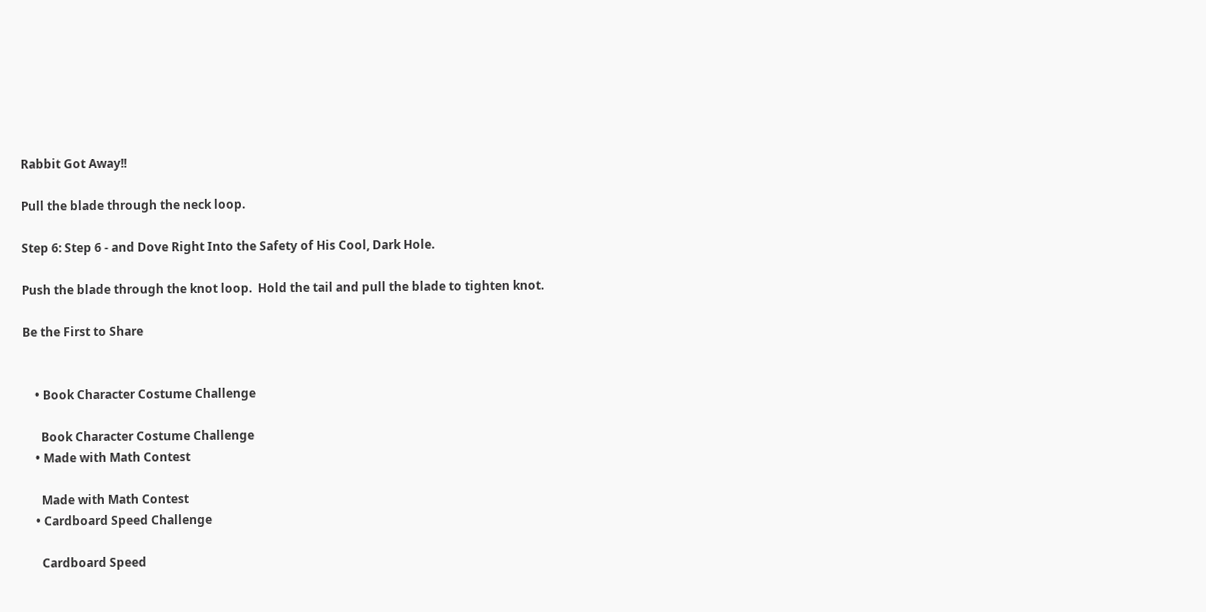Rabbit Got Away!!

Pull the blade through the neck loop.

Step 6: Step 6 - and Dove Right Into the Safety of His Cool, Dark Hole.

Push the blade through the knot loop.  Hold the tail and pull the blade to tighten knot.

Be the First to Share


    • Book Character Costume Challenge

      Book Character Costume Challenge
    • Made with Math Contest

      Made with Math Contest
    • Cardboard Speed Challenge

      Cardboard Speed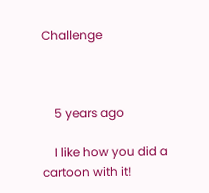Challenge



    5 years ago

    I like how you did a cartoon with it!